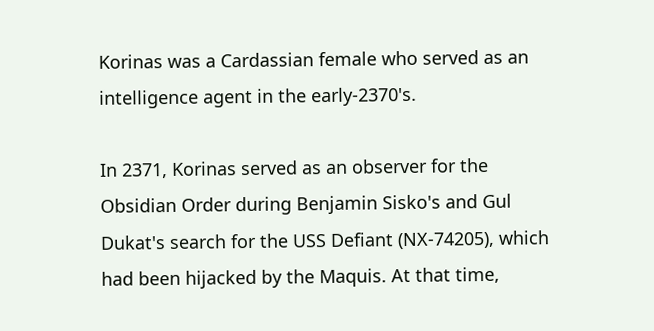Korinas was a Cardassian female who served as an intelligence agent in the early-2370's.

In 2371, Korinas served as an observer for the Obsidian Order during Benjamin Sisko's and Gul Dukat's search for the USS Defiant (NX-74205), which had been hijacked by the Maquis. At that time,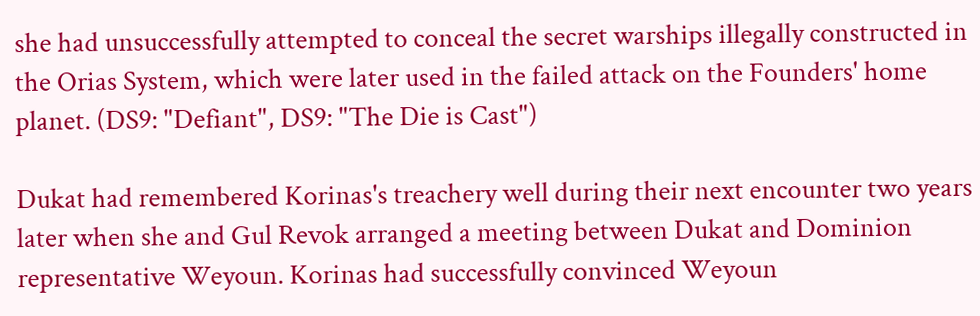she had unsuccessfully attempted to conceal the secret warships illegally constructed in the Orias System, which were later used in the failed attack on the Founders' home planet. (DS9: "Defiant", DS9: "The Die is Cast")

Dukat had remembered Korinas's treachery well during their next encounter two years later when she and Gul Revok arranged a meeting between Dukat and Dominion representative Weyoun. Korinas had successfully convinced Weyoun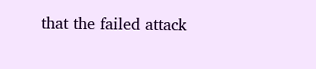that the failed attack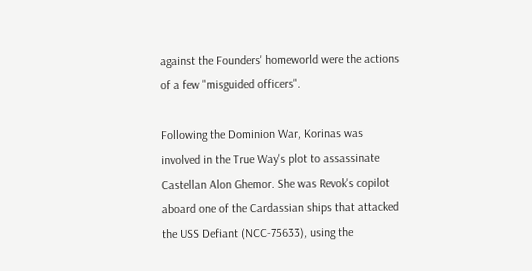against the Founders' homeworld were the actions of a few "misguided officers".

Following the Dominion War, Korinas was involved in the True Way's plot to assassinate Castellan Alon Ghemor. She was Revok's copilot aboard one of the Cardassian ships that attacked the USS Defiant (NCC-75633), using the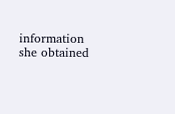information she obtained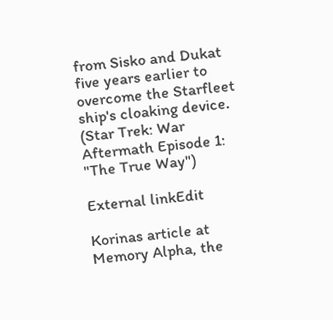from Sisko and Dukat five years earlier to overcome the Starfleet ship's cloaking device. (Star Trek: War Aftermath Episode 1: "The True Way")

External linkEdit

Korinas article at Memory Alpha, the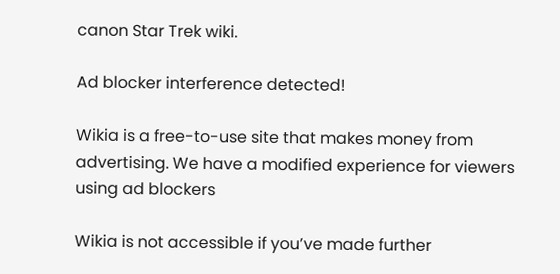canon Star Trek wiki.

Ad blocker interference detected!

Wikia is a free-to-use site that makes money from advertising. We have a modified experience for viewers using ad blockers

Wikia is not accessible if you’ve made further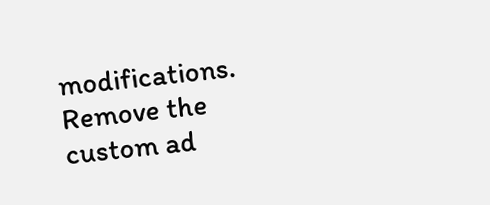modifications. Remove the custom ad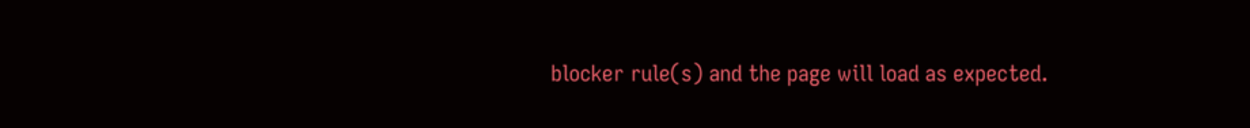blocker rule(s) and the page will load as expected.